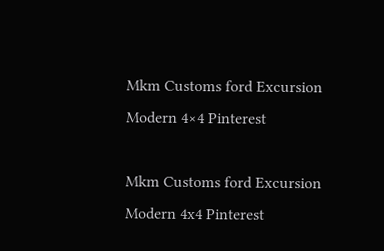Mkm Customs ford Excursion Modern 4×4 Pinterest

Mkm Customs ford Excursion Modern 4x4 Pinterest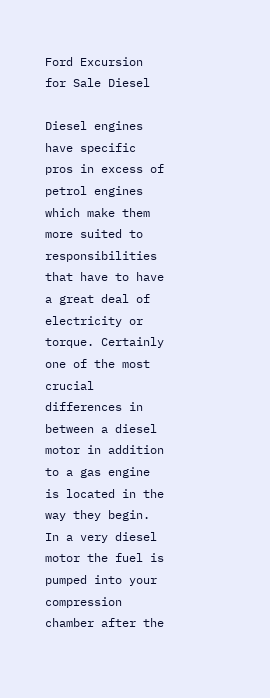Ford Excursion for Sale Diesel

Diesel engines have specific pros in excess of petrol engines which make them more suited to responsibilities that have to have a great deal of electricity or torque. Certainly one of the most crucial differences in between a diesel motor in addition to a gas engine is located in the way they begin. In a very diesel motor the fuel is pumped into your compression chamber after the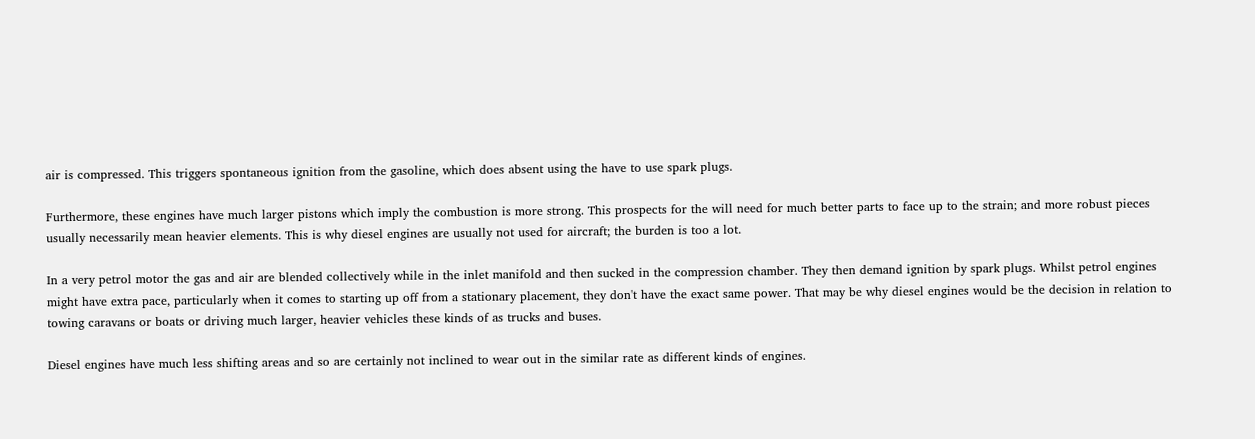air is compressed. This triggers spontaneous ignition from the gasoline, which does absent using the have to use spark plugs.

Furthermore, these engines have much larger pistons which imply the combustion is more strong. This prospects for the will need for much better parts to face up to the strain; and more robust pieces usually necessarily mean heavier elements. This is why diesel engines are usually not used for aircraft; the burden is too a lot.

In a very petrol motor the gas and air are blended collectively while in the inlet manifold and then sucked in the compression chamber. They then demand ignition by spark plugs. Whilst petrol engines might have extra pace, particularly when it comes to starting up off from a stationary placement, they don't have the exact same power. That may be why diesel engines would be the decision in relation to towing caravans or boats or driving much larger, heavier vehicles these kinds of as trucks and buses.

Diesel engines have much less shifting areas and so are certainly not inclined to wear out in the similar rate as different kinds of engines.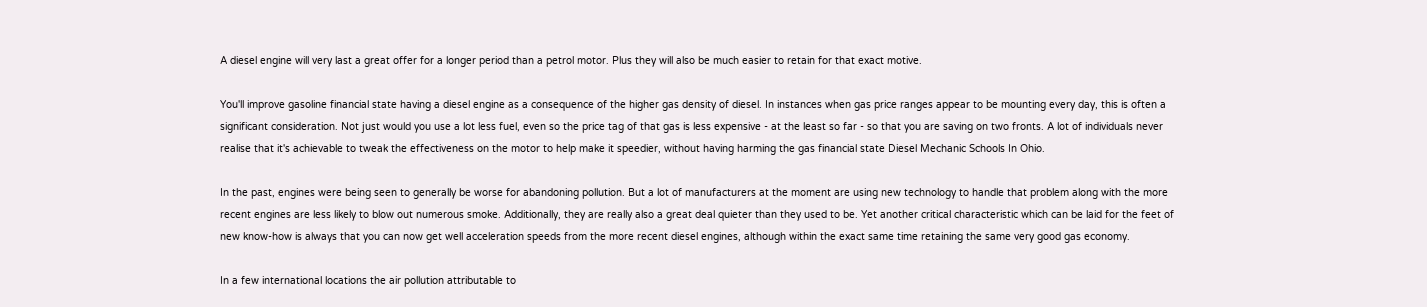A diesel engine will very last a great offer for a longer period than a petrol motor. Plus they will also be much easier to retain for that exact motive.

You'll improve gasoline financial state having a diesel engine as a consequence of the higher gas density of diesel. In instances when gas price ranges appear to be mounting every day, this is often a significant consideration. Not just would you use a lot less fuel, even so the price tag of that gas is less expensive - at the least so far - so that you are saving on two fronts. A lot of individuals never realise that it's achievable to tweak the effectiveness on the motor to help make it speedier, without having harming the gas financial state Diesel Mechanic Schools In Ohio.

In the past, engines were being seen to generally be worse for abandoning pollution. But a lot of manufacturers at the moment are using new technology to handle that problem along with the more recent engines are less likely to blow out numerous smoke. Additionally, they are really also a great deal quieter than they used to be. Yet another critical characteristic which can be laid for the feet of new know-how is always that you can now get well acceleration speeds from the more recent diesel engines, although within the exact same time retaining the same very good gas economy.

In a few international locations the air pollution attributable to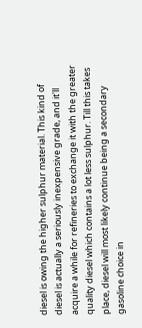diesel is owing the higher sulphur material. This kind of diesel is actually a seriously inexpensive grade, and it'll acquire a while for refineries to exchange it with the greater quality diesel which contains a lot less sulphur. Till this takes place, diesel will most likely continue being a secondary gasoline choice in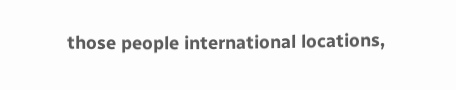those people international locations,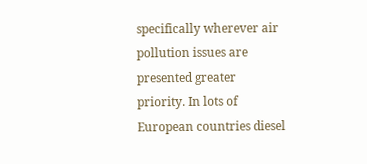specifically wherever air pollution issues are presented greater priority. In lots of European countries diesel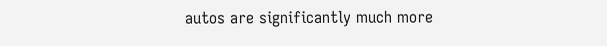autos are significantly much more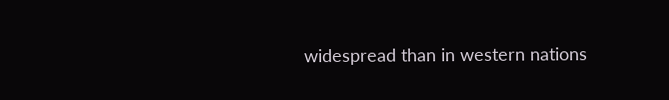widespread than in western nations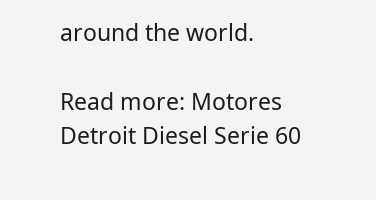around the world.

Read more: Motores Detroit Diesel Serie 60